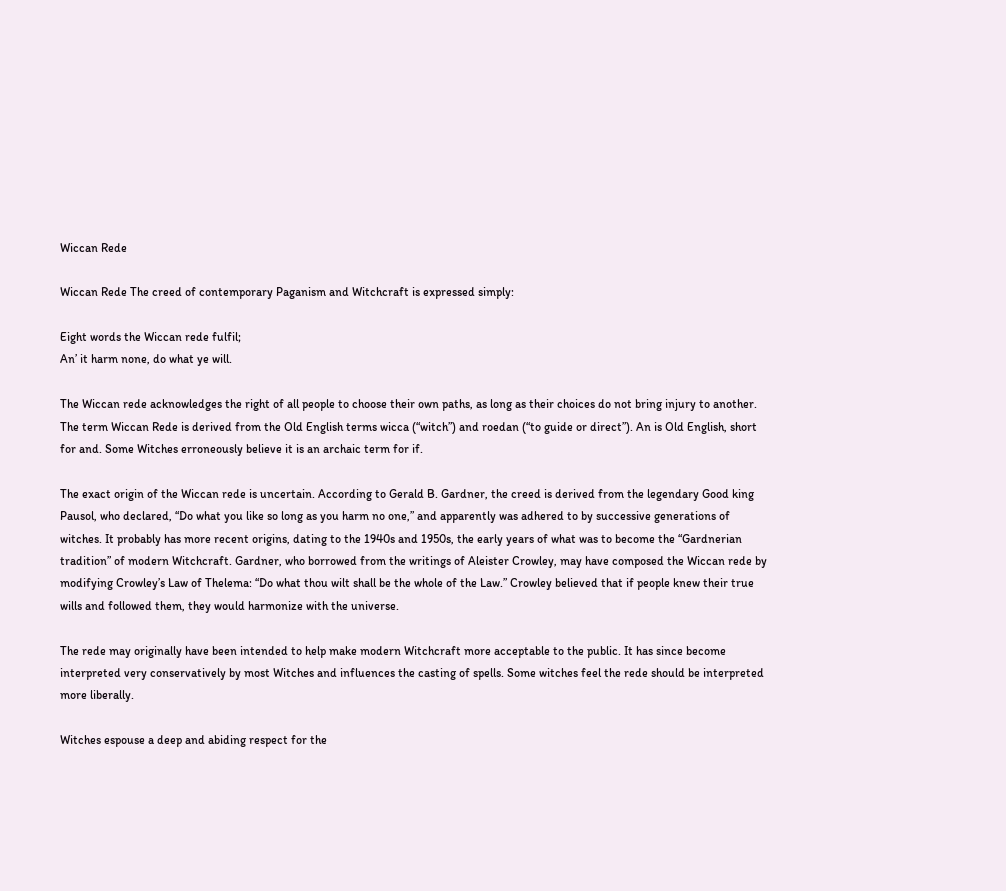Wiccan Rede

Wiccan Rede The creed of contemporary Paganism and Witchcraft is expressed simply:

Eight words the Wiccan rede fulfil;
An’ it harm none, do what ye will.

The Wiccan rede acknowledges the right of all people to choose their own paths, as long as their choices do not bring injury to another. The term Wiccan Rede is derived from the Old English terms wicca (“witch”) and roedan (“to guide or direct”). An is Old English, short for and. Some Witches erroneously believe it is an archaic term for if.

The exact origin of the Wiccan rede is uncertain. According to Gerald B. Gardner, the creed is derived from the legendary Good king Pausol, who declared, “Do what you like so long as you harm no one,” and apparently was adhered to by successive generations of witches. It probably has more recent origins, dating to the 1940s and 1950s, the early years of what was to become the “Gardnerian tradition” of modern Witchcraft. Gardner, who borrowed from the writings of Aleister Crowley, may have composed the Wiccan rede by modifying Crowley’s Law of Thelema: “Do what thou wilt shall be the whole of the Law.” Crowley believed that if people knew their true wills and followed them, they would harmonize with the universe.

The rede may originally have been intended to help make modern Witchcraft more acceptable to the public. It has since become interpreted very conservatively by most Witches and influences the casting of spells. Some witches feel the rede should be interpreted more liberally.

Witches espouse a deep and abiding respect for the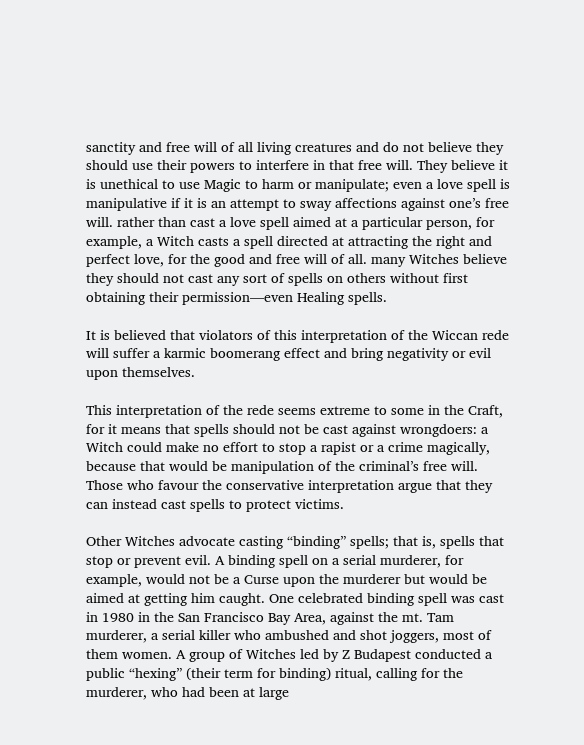sanctity and free will of all living creatures and do not believe they should use their powers to interfere in that free will. They believe it is unethical to use Magic to harm or manipulate; even a love spell is manipulative if it is an attempt to sway affections against one’s free will. rather than cast a love spell aimed at a particular person, for example, a Witch casts a spell directed at attracting the right and perfect love, for the good and free will of all. many Witches believe they should not cast any sort of spells on others without first obtaining their permission—even Healing spells.

It is believed that violators of this interpretation of the Wiccan rede will suffer a karmic boomerang effect and bring negativity or evil upon themselves.

This interpretation of the rede seems extreme to some in the Craft, for it means that spells should not be cast against wrongdoers: a Witch could make no effort to stop a rapist or a crime magically, because that would be manipulation of the criminal’s free will. Those who favour the conservative interpretation argue that they can instead cast spells to protect victims.

Other Witches advocate casting “binding” spells; that is, spells that stop or prevent evil. A binding spell on a serial murderer, for example, would not be a Curse upon the murderer but would be aimed at getting him caught. One celebrated binding spell was cast in 1980 in the San Francisco Bay Area, against the mt. Tam murderer, a serial killer who ambushed and shot joggers, most of them women. A group of Witches led by Z Budapest conducted a public “hexing” (their term for binding) ritual, calling for the murderer, who had been at large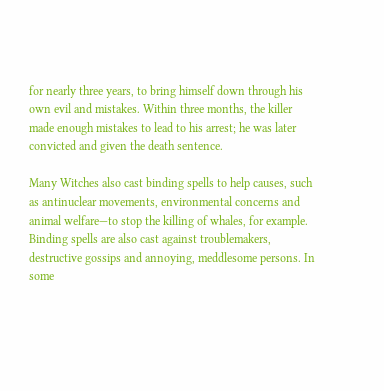for nearly three years, to bring himself down through his own evil and mistakes. Within three months, the killer made enough mistakes to lead to his arrest; he was later convicted and given the death sentence.

Many Witches also cast binding spells to help causes, such as antinuclear movements, environmental concerns and animal welfare—to stop the killing of whales, for example. Binding spells are also cast against troublemakers, destructive gossips and annoying, meddlesome persons. In some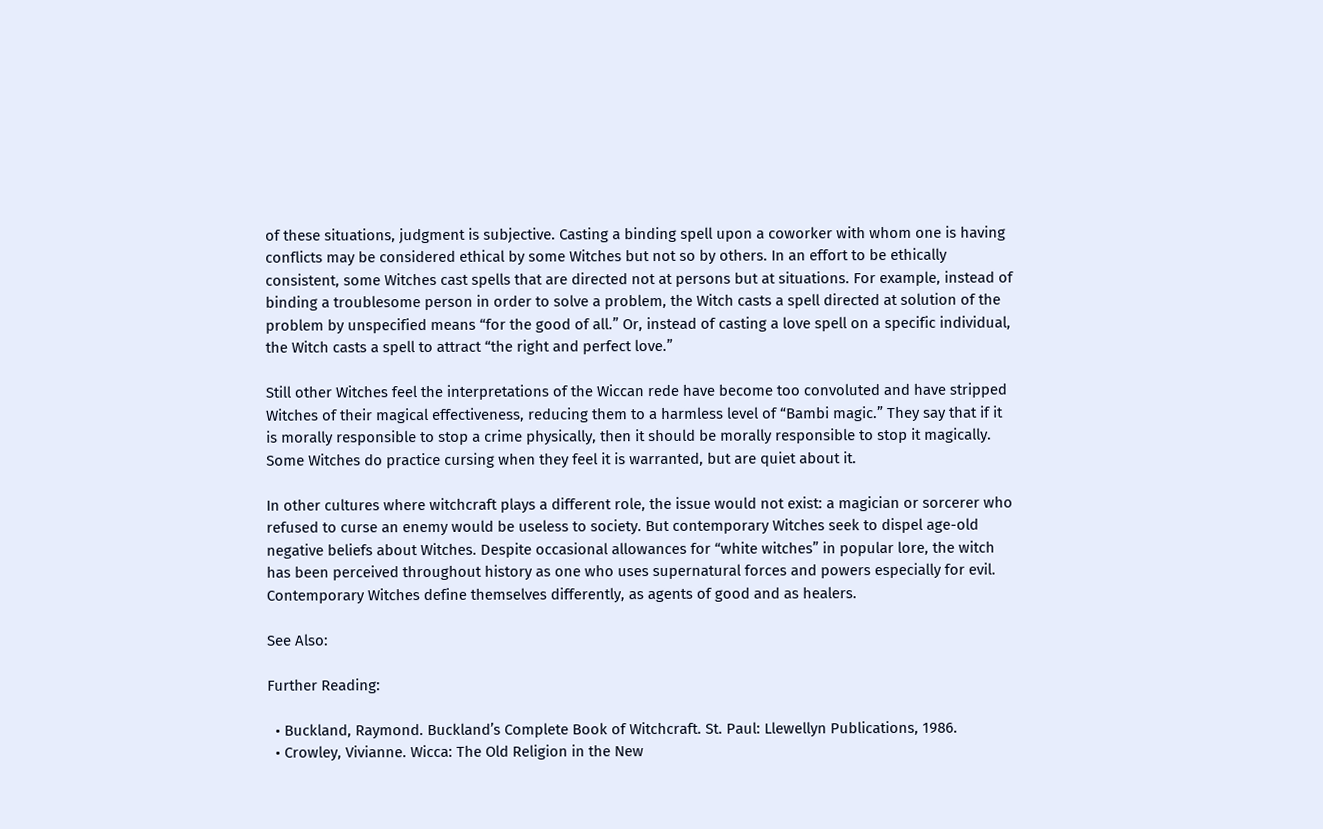of these situations, judgment is subjective. Casting a binding spell upon a coworker with whom one is having conflicts may be considered ethical by some Witches but not so by others. In an effort to be ethically consistent, some Witches cast spells that are directed not at persons but at situations. For example, instead of binding a troublesome person in order to solve a problem, the Witch casts a spell directed at solution of the problem by unspecified means “for the good of all.” Or, instead of casting a love spell on a specific individual, the Witch casts a spell to attract “the right and perfect love.”

Still other Witches feel the interpretations of the Wiccan rede have become too convoluted and have stripped Witches of their magical effectiveness, reducing them to a harmless level of “Bambi magic.” They say that if it is morally responsible to stop a crime physically, then it should be morally responsible to stop it magically. Some Witches do practice cursing when they feel it is warranted, but are quiet about it.

In other cultures where witchcraft plays a different role, the issue would not exist: a magician or sorcerer who refused to curse an enemy would be useless to society. But contemporary Witches seek to dispel age-old negative beliefs about Witches. Despite occasional allowances for “white witches” in popular lore, the witch has been perceived throughout history as one who uses supernatural forces and powers especially for evil. Contemporary Witches define themselves differently, as agents of good and as healers.

See Also:

Further Reading:

  • Buckland, Raymond. Buckland’s Complete Book of Witchcraft. St. Paul: Llewellyn Publications, 1986.
  • Crowley, Vivianne. Wicca: The Old Religion in the New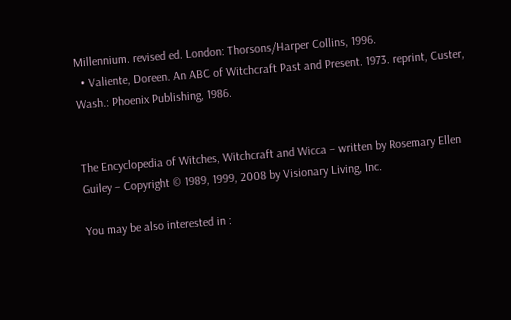Millennium. revised ed. London: Thorsons/Harper Collins, 1996.
  • Valiente, Doreen. An ABC of Witchcraft Past and Present. 1973. reprint, Custer, Wash.: Phoenix Publishing, 1986.


The Encyclopedia of Witches, Witchcraft and Wicca – written by Rosemary Ellen Guiley – Copyright © 1989, 1999, 2008 by Visionary Living, Inc.

You may be also interested in :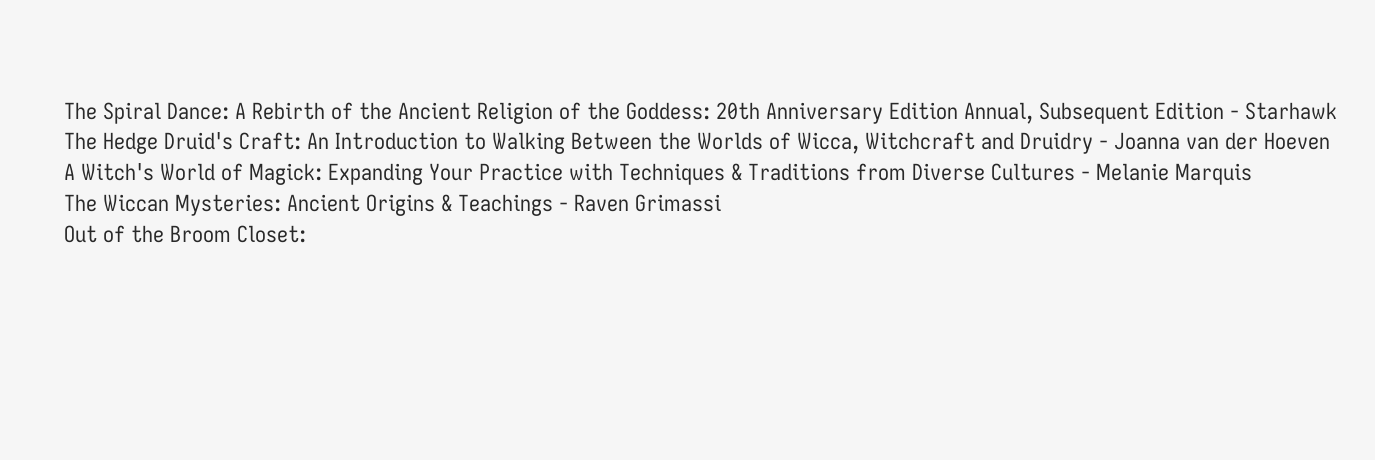The Spiral Dance: A Rebirth of the Ancient Religion of the Goddess: 20th Anniversary Edition Annual, Subsequent Edition - Starhawk
The Hedge Druid's Craft: An Introduction to Walking Between the Worlds of Wicca, Witchcraft and Druidry - Joanna van der Hoeven
A Witch's World of Magick: Expanding Your Practice with Techniques & Traditions from Diverse Cultures - Melanie Marquis
The Wiccan Mysteries: Ancient Origins & Teachings - Raven Grimassi
Out of the Broom Closet: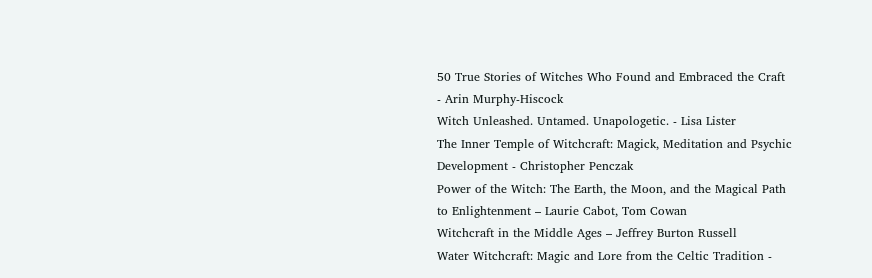50 True Stories of Witches Who Found and Embraced the Craft  - Arin Murphy-Hiscock
Witch Unleashed. Untamed. Unapologetic. - Lisa Lister
The Inner Temple of Witchcraft: Magick, Meditation and Psychic Development - Christopher Penczak
Power of the Witch: The Earth, the Moon, and the Magical Path to Enlightenment – Laurie Cabot, Tom Cowan
Witchcraft in the Middle Ages – Jeffrey Burton Russell
Water Witchcraft: Magic and Lore from the Celtic Tradition -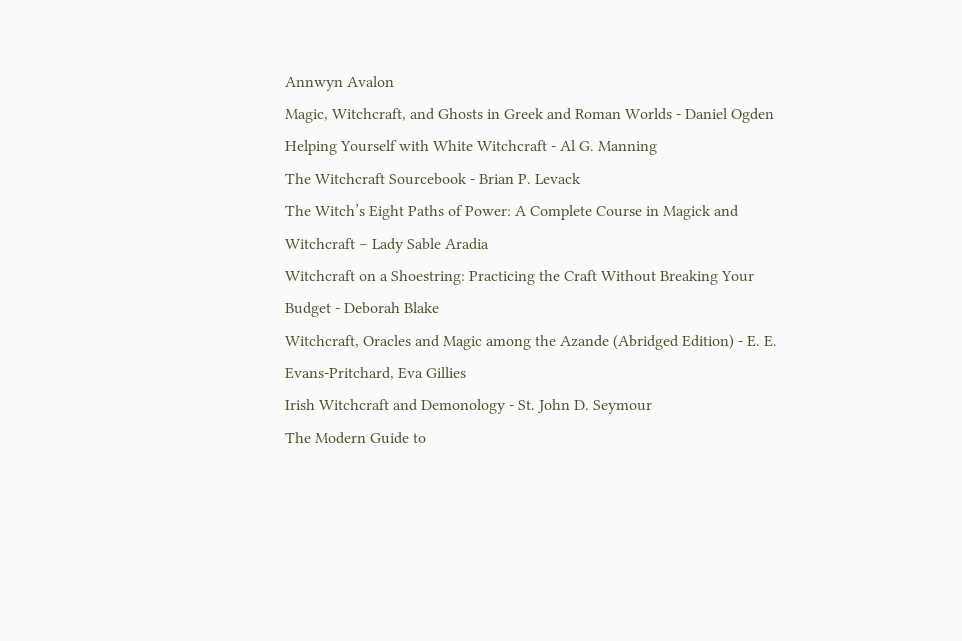Annwyn Avalon
Magic, Witchcraft, and Ghosts in Greek and Roman Worlds - Daniel Ogden
Helping Yourself with White Witchcraft - Al G. Manning
The Witchcraft Sourcebook - Brian P. Levack
The Witch’s Eight Paths of Power: A Complete Course in Magick and Witchcraft – Lady Sable Aradia
Witchcraft on a Shoestring: Practicing the Craft Without Breaking Your Budget - Deborah Blake
Witchcraft, Oracles and Magic among the Azande (Abridged Edition) - E. E. Evans-Pritchard, Eva Gillies
Irish Witchcraft and Demonology - St. John D. Seymour
The Modern Guide to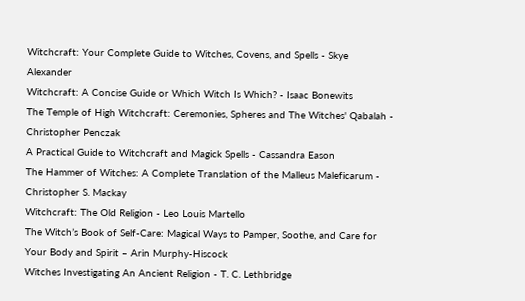Witchcraft: Your Complete Guide to Witches, Covens, and Spells - Skye Alexander
Witchcraft: A Concise Guide or Which Witch Is Which? - Isaac Bonewits
The Temple of High Witchcraft: Ceremonies, Spheres and The Witches' Qabalah - Christopher Penczak
A Practical Guide to Witchcraft and Magick Spells - Cassandra Eason
The Hammer of Witches: A Complete Translation of the Malleus Maleficarum - Christopher S. Mackay
Witchcraft: The Old Religion - Leo Louis Martello
The Witch’s Book of Self-Care: Magical Ways to Pamper, Soothe, and Care for Your Body and Spirit – Arin Murphy-Hiscock
Witches Investigating An Ancient Religion - T. C. Lethbridge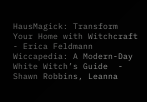HausMagick: Transform Your Home with Witchcraft - Erica Feldmann
Wiccapedia: A Modern-Day White Witch’s Guide  - Shawn Robbins, Leanna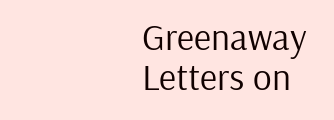Greenaway
Letters on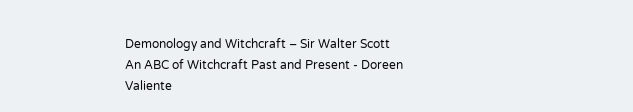Demonology and Witchcraft – Sir Walter Scott
An ABC of Witchcraft Past and Present - Doreen Valiente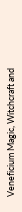Veneficium Magic, Witchcraft and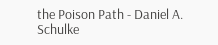the Poison Path - Daniel A. Schulke